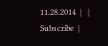11.28.2014  |   | Subscribe  |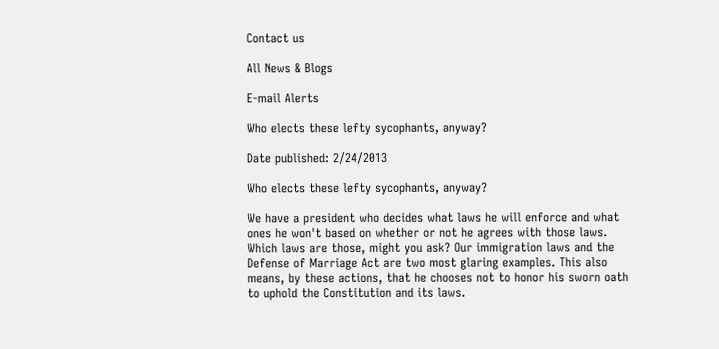Contact us

All News & Blogs

E-mail Alerts

Who elects these lefty sycophants, anyway?

Date published: 2/24/2013

Who elects these lefty sycophants, anyway?

We have a president who decides what laws he will enforce and what ones he won't based on whether or not he agrees with those laws. Which laws are those, might you ask? Our immigration laws and the Defense of Marriage Act are two most glaring examples. This also means, by these actions, that he chooses not to honor his sworn oath to uphold the Constitution and its laws.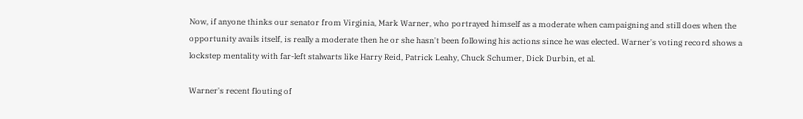Now, if anyone thinks our senator from Virginia, Mark Warner, who portrayed himself as a moderate when campaigning and still does when the opportunity avails itself, is really a moderate then he or she hasn't been following his actions since he was elected. Warner's voting record shows a lockstep mentality with far-left stalwarts like Harry Reid, Patrick Leahy, Chuck Schumer, Dick Durbin, et al.

Warner's recent flouting of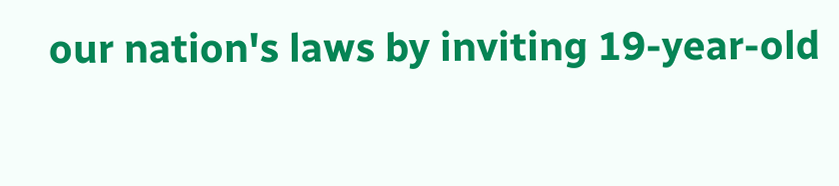our nation's laws by inviting 19-year-old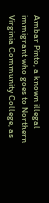Ambar Pinto, a known illegal immigrant who goes to Northern Virginia Community College, as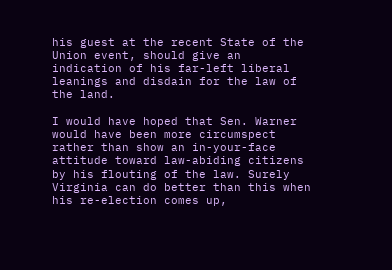his guest at the recent State of the Union event, should give an indication of his far-left liberal leanings and disdain for the law of the land.

I would have hoped that Sen. Warner would have been more circumspect rather than show an in-your-face attitude toward law-abiding citizens by his flouting of the law. Surely Virginia can do better than this when his re-election comes up,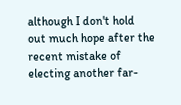although I don't hold out much hope after the recent mistake of electing another far-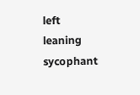left leaning sycophant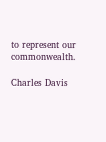to represent our commonwealth.

Charles Davis